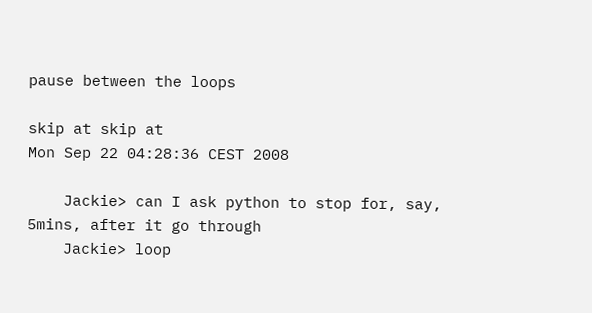pause between the loops

skip at skip at
Mon Sep 22 04:28:36 CEST 2008

    Jackie> can I ask python to stop for, say, 5mins, after it go through
    Jackie> loop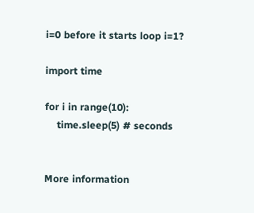i=0 before it starts loop i=1?

import time

for i in range(10):
    time.sleep(5) # seconds


More information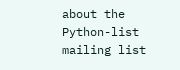about the Python-list mailing list